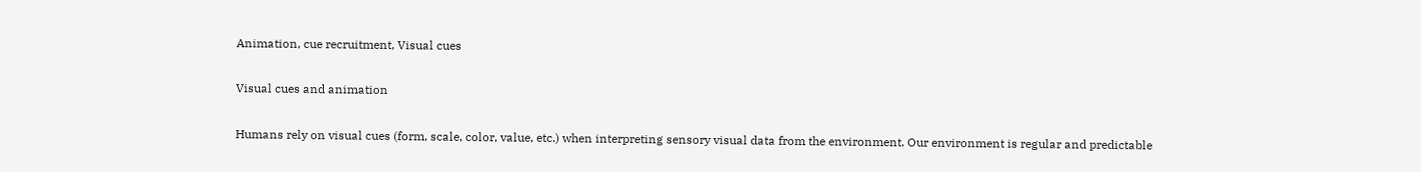Animation, cue recruitment, Visual cues

Visual cues and animation

Humans rely on visual cues (form, scale, color, value, etc.) when interpreting sensory visual data from the environment. Our environment is regular and predictable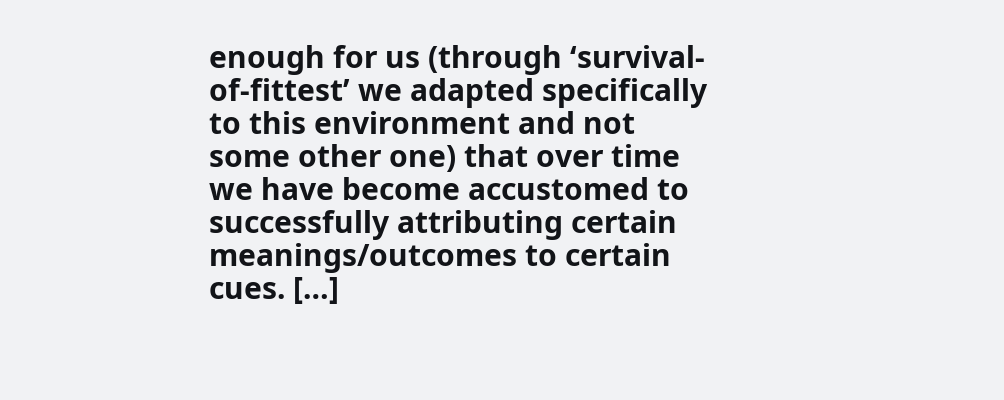enough for us (through ‘survival-of-fittest’ we adapted specifically to this environment and not some other one) that over time we have become accustomed to successfully attributing certain meanings/outcomes to certain cues. […]